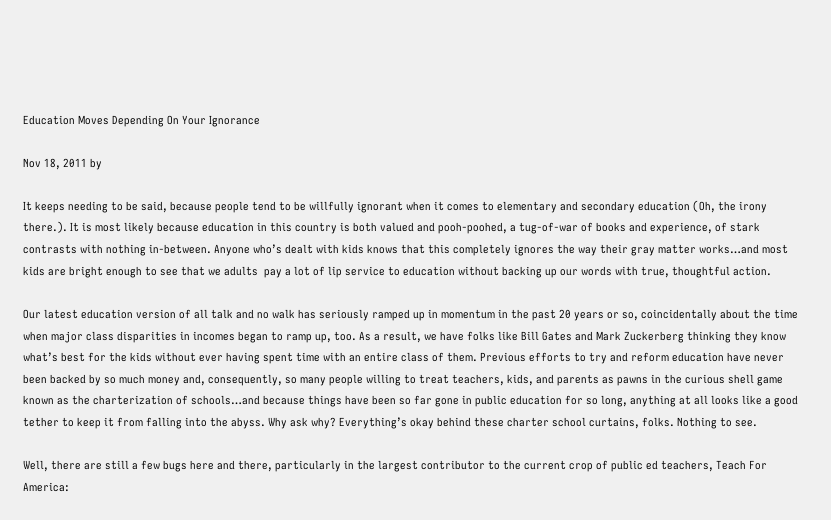Education Moves Depending On Your Ignorance

Nov 18, 2011 by

It keeps needing to be said, because people tend to be willfully ignorant when it comes to elementary and secondary education (Oh, the irony there.). It is most likely because education in this country is both valued and pooh-poohed, a tug-of-war of books and experience, of stark contrasts with nothing in-between. Anyone who’s dealt with kids knows that this completely ignores the way their gray matter works…and most kids are bright enough to see that we adults  pay a lot of lip service to education without backing up our words with true, thoughtful action.

Our latest education version of all talk and no walk has seriously ramped up in momentum in the past 20 years or so, coincidentally about the time when major class disparities in incomes began to ramp up, too. As a result, we have folks like Bill Gates and Mark Zuckerberg thinking they know what’s best for the kids without ever having spent time with an entire class of them. Previous efforts to try and reform education have never been backed by so much money and, consequently, so many people willing to treat teachers, kids, and parents as pawns in the curious shell game known as the charterization of schools…and because things have been so far gone in public education for so long, anything at all looks like a good tether to keep it from falling into the abyss. Why ask why? Everything’s okay behind these charter school curtains, folks. Nothing to see.

Well, there are still a few bugs here and there, particularly in the largest contributor to the current crop of public ed teachers, Teach For America: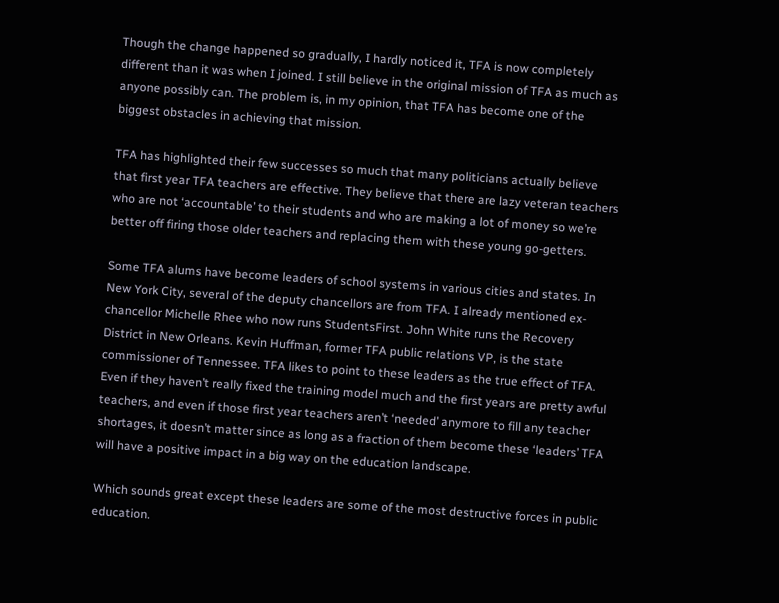Though the change happened so gradually, I hardly noticed it, TFA is now completely different than it was when I joined. I still believe in the original mission of TFA as much as anyone possibly can. The problem is, in my opinion, that TFA has become one of the biggest obstacles in achieving that mission.

TFA has highlighted their few successes so much that many politicians actually believe that first year TFA teachers are effective. They believe that there are lazy veteran teachers who are not ‘accountable’ to their students and who are making a lot of money so we’re better off firing those older teachers and replacing them with these young go-getters.

Some TFA alums have become leaders of school systems in various cities and states. In New York City, several of the deputy chancellors are from TFA. I already mentioned ex-chancellor Michelle Rhee who now runs StudentsFirst. John White runs the Recovery District in New Orleans. Kevin Huffman, former TFA public relations VP, is the state commissioner of Tennessee. TFA likes to point to these leaders as the true effect of TFA. Even if they haven’t really fixed the training model much and the first years are pretty awful teachers, and even if those first year teachers aren’t ‘needed’ anymore to fill any teacher shortages, it doesn’t matter since as long as a fraction of them become these ‘leaders’ TFA will have a positive impact in a big way on the education landscape.

Which sounds great except these leaders are some of the most destructive forces in public education.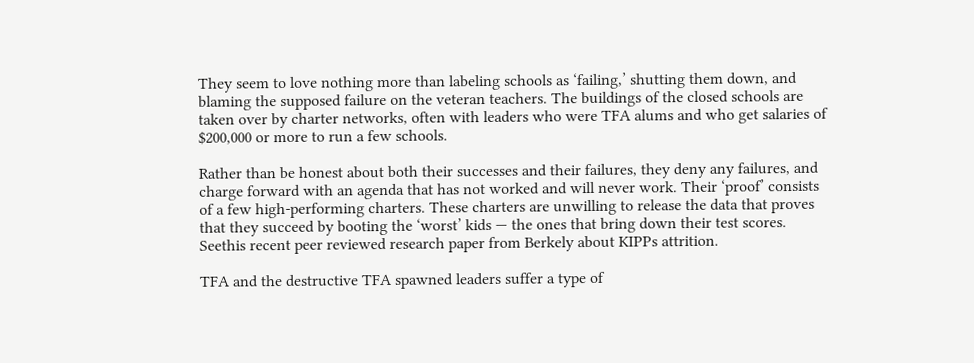They seem to love nothing more than labeling schools as ‘failing,’ shutting them down, and blaming the supposed failure on the veteran teachers. The buildings of the closed schools are taken over by charter networks, often with leaders who were TFA alums and who get salaries of $200,000 or more to run a few schools.

Rather than be honest about both their successes and their failures, they deny any failures, and charge forward with an agenda that has not worked and will never work. Their ‘proof’ consists of a few high-performing charters. These charters are unwilling to release the data that proves that they succeed by booting the ‘worst’ kids — the ones that bring down their test scores. Seethis recent peer reviewed research paper from Berkely about KIPPs attrition.

TFA and the destructive TFA spawned leaders suffer a type of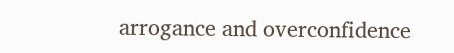arrogance and overconfidence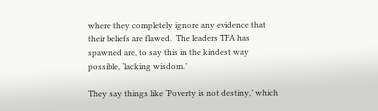where they completely ignore any evidence that their beliefs are flawed.  The leaders TFA has spawned are, to say this in the kindest way possible, ‘lacking wisdom.’

They say things like ‘Poverty is not destiny,’ which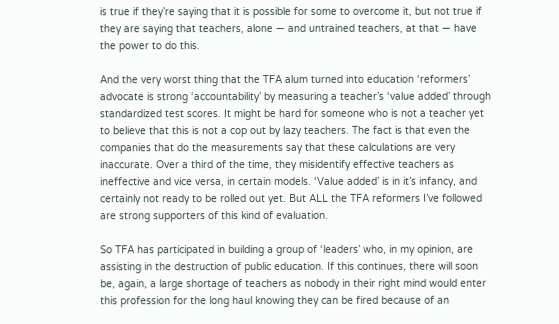is true if they’re saying that it is possible for some to overcome it, but not true if they are saying that teachers, alone — and untrained teachers, at that — have the power to do this.

And the very worst thing that the TFA alum turned into education ‘reformers’ advocate is strong ‘accountability’ by measuring a teacher’s ‘value added’ through standardized test scores. It might be hard for someone who is not a teacher yet to believe that this is not a cop out by lazy teachers. The fact is that even the companies that do the measurements say that these calculations are very inaccurate. Over a third of the time, they misidentify effective teachers as ineffective and vice versa, in certain models. ‘Value added’ is in it’s infancy, and certainly not ready to be rolled out yet. But ALL the TFA reformers I’ve followed are strong supporters of this kind of evaluation.

So TFA has participated in building a group of ‘leaders’ who, in my opinion, are assisting in the destruction of public education. If this continues, there will soon be, again, a large shortage of teachers as nobody in their right mind would enter this profession for the long haul knowing they can be fired because of an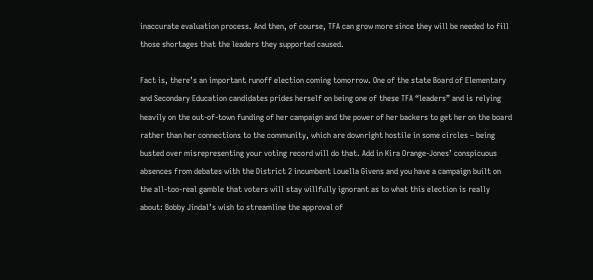inaccurate evaluation process. And then, of course, TFA can grow more since they will be needed to fill those shortages that the leaders they supported caused.

Fact is, there’s an important runoff election coming tomorrow. One of the state Board of Elementary and Secondary Education candidates prides herself on being one of these TFA “leaders” and is relying heavily on the out-of-town funding of her campaign and the power of her backers to get her on the board rather than her connections to the community, which are downright hostile in some circles – being busted over misrepresenting your voting record will do that. Add in Kira Orange-Jones’ conspicuous absences from debates with the District 2 incumbent Louella Givens and you have a campaign built on the all-too-real gamble that voters will stay willfully ignorant as to what this election is really about: Bobby Jindal’s wish to streamline the approval of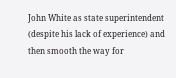John White as state superintendent (despite his lack of experience) and then smooth the way for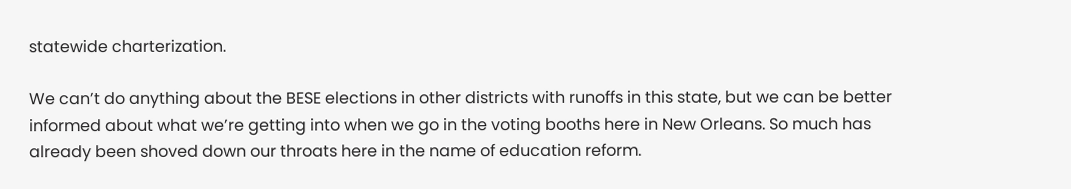statewide charterization.

We can’t do anything about the BESE elections in other districts with runoffs in this state, but we can be better informed about what we’re getting into when we go in the voting booths here in New Orleans. So much has already been shoved down our throats here in the name of education reform.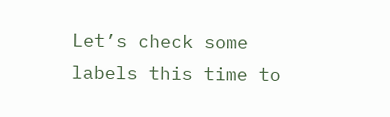Let’s check some labels this time to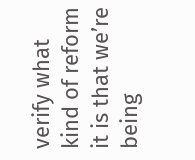verify what kind of reform it is that we’re being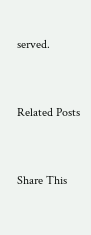served.


Related Posts


Share This